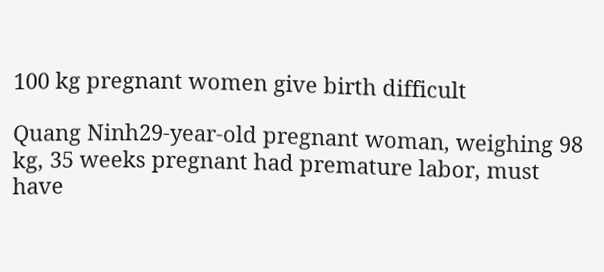100 kg pregnant women give birth difficult

Quang Ninh29-year-old pregnant woman, weighing 98 kg, 35 weeks pregnant had premature labor, must have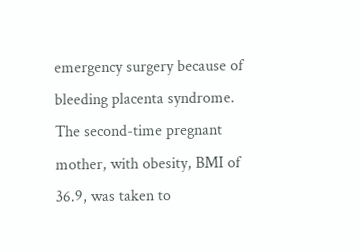emergency surgery because of bleeding placenta syndrome. The second-time pregnant mother, with obesity, BMI of 36.9, was taken to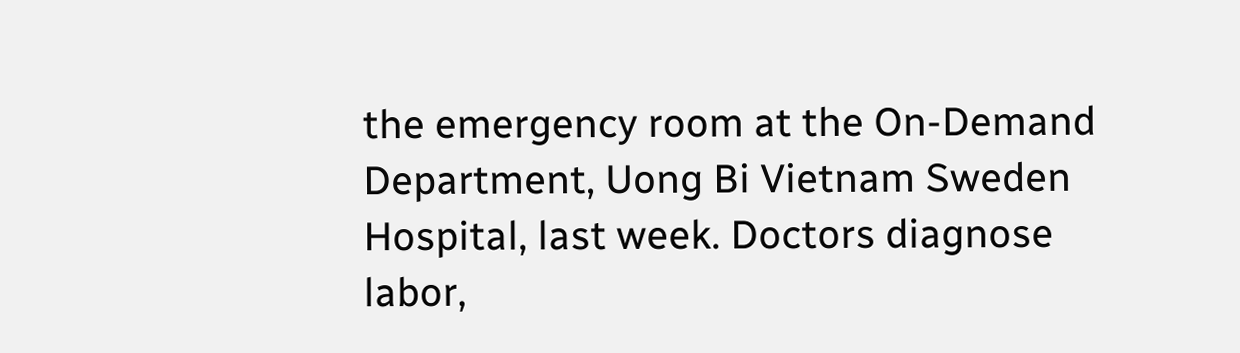the emergency room at the On-Demand Department, Uong Bi Vietnam Sweden Hospital, last week. Doctors diagnose labor,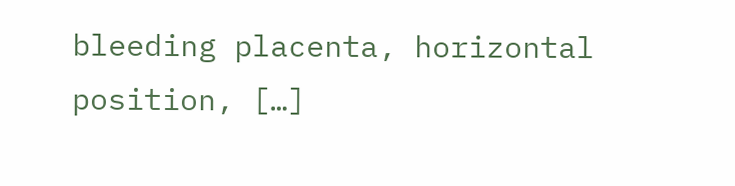bleeding placenta, horizontal position, […]